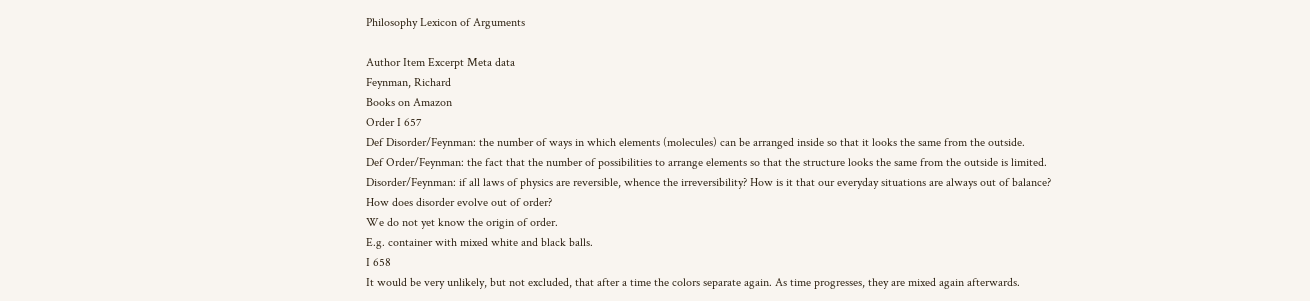Philosophy Lexicon of Arguments

Author Item Excerpt Meta data
Feynman, Richard
Books on Amazon
Order I 657
Def Disorder/Feynman: the number of ways in which elements (molecules) can be arranged inside so that it looks the same from the outside.
Def Order/Feynman: the fact that the number of possibilities to arrange elements so that the structure looks the same from the outside is limited.
Disorder/Feynman: if all laws of physics are reversible, whence the irreversibility? How is it that our everyday situations are always out of balance?
How does disorder evolve out of order?
We do not yet know the origin of order.
E.g. container with mixed white and black balls.
I 658
It would be very unlikely, but not excluded, that after a time the colors separate again. As time progresses, they are mixed again afterwards.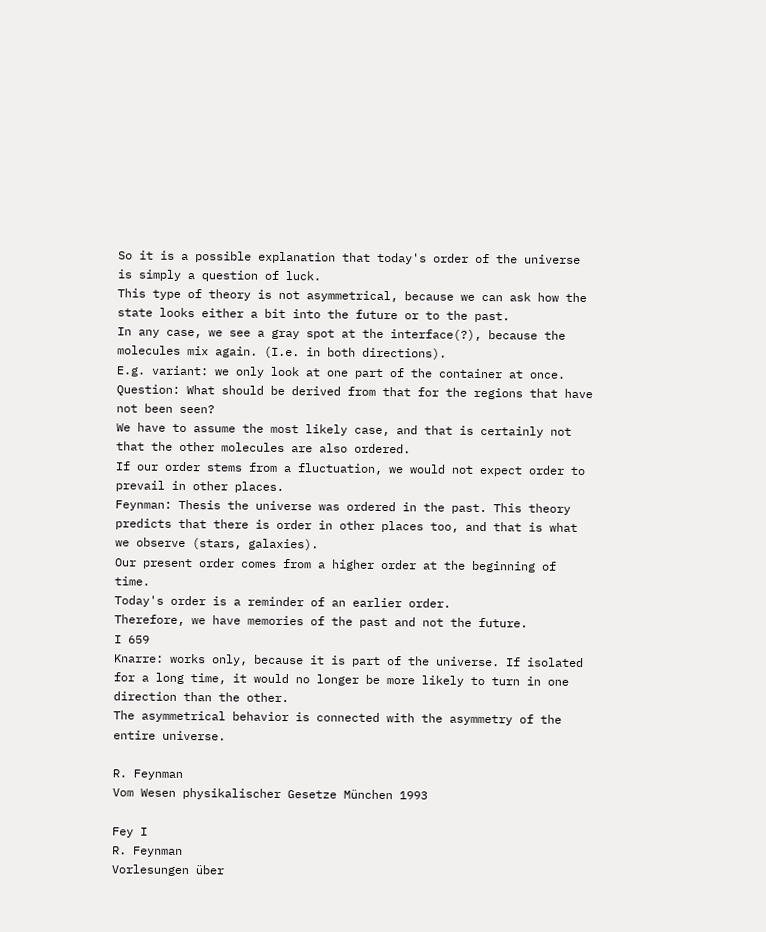So it is a possible explanation that today's order of the universe is simply a question of luck.
This type of theory is not asymmetrical, because we can ask how the state looks either a bit into the future or to the past.
In any case, we see a gray spot at the interface(?), because the molecules mix again. (I.e. in both directions).
E.g. variant: we only look at one part of the container at once. Question: What should be derived from that for the regions that have not been seen?
We have to assume the most likely case, and that is certainly not that the other molecules are also ordered.
If our order stems from a fluctuation, we would not expect order to prevail in other places.
Feynman: Thesis the universe was ordered in the past. This theory predicts that there is order in other places too, and that is what we observe (stars, galaxies).
Our present order comes from a higher order at the beginning of time.
Today's order is a reminder of an earlier order.
Therefore, we have memories of the past and not the future.
I 659
Knarre: works only, because it is part of the universe. If isolated for a long time, it would no longer be more likely to turn in one direction than the other.
The asymmetrical behavior is connected with the asymmetry of the entire universe.

R. Feynman
Vom Wesen physikalischer Gesetze München 1993

Fey I
R. Feynman
Vorlesungen über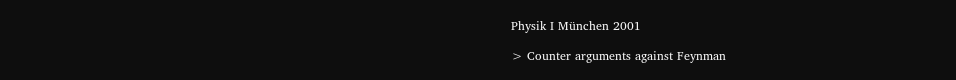Physik I München 2001

> Counter arguments against Feynman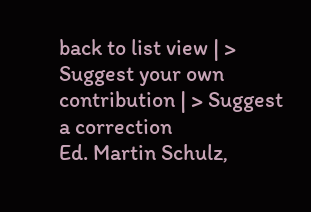back to list view | > Suggest your own contribution | > Suggest a correction
Ed. Martin Schulz,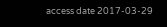access date 2017-03-29